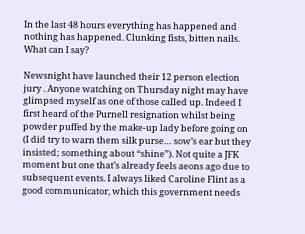In the last 48 hours everything has happened and nothing has happened. Clunking fists, bitten nails. What can I say?

Newsnight have launched their 12 person election jury . Anyone watching on Thursday night may have glimpsed myself as one of those called up. Indeed I first heard of the Purnell resignation whilst being powder puffed by the make-up lady before going on (I did try to warn them silk purse… sow’s ear but they insisted; something about “shine”). Not quite a JFK moment but one that’s already feels aeons ago due to subsequent events. I always liked Caroline Flint as a good communicator, which this government needs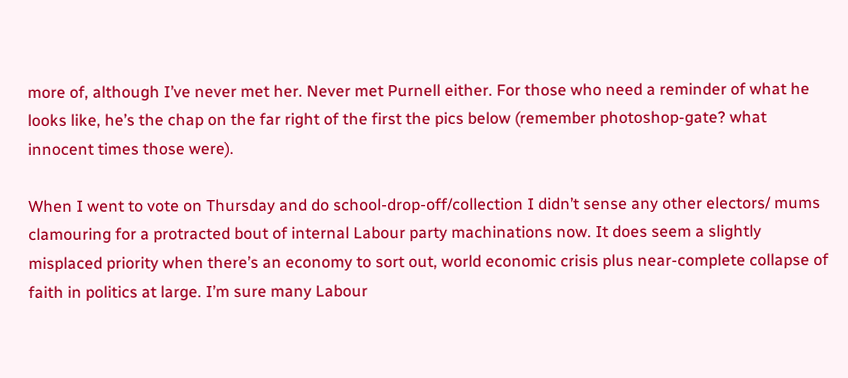more of, although I’ve never met her. Never met Purnell either. For those who need a reminder of what he looks like, he’s the chap on the far right of the first the pics below (remember photoshop-gate? what innocent times those were).

When I went to vote on Thursday and do school-drop-off/collection I didn’t sense any other electors/ mums clamouring for a protracted bout of internal Labour party machinations now. It does seem a slightly misplaced priority when there’s an economy to sort out, world economic crisis plus near-complete collapse of faith in politics at large. I’m sure many Labour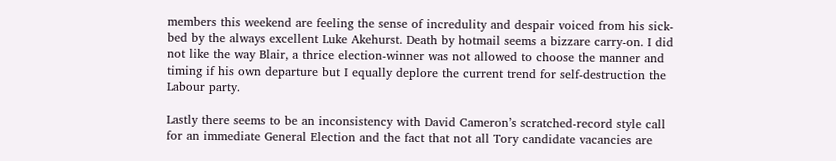members this weekend are feeling the sense of incredulity and despair voiced from his sick-bed by the always excellent Luke Akehurst. Death by hotmail seems a bizzare carry-on. I did not like the way Blair, a thrice election-winner was not allowed to choose the manner and timing if his own departure but I equally deplore the current trend for self-destruction the Labour party.

Lastly there seems to be an inconsistency with David Cameron’s scratched-record style call for an immediate General Election and the fact that not all Tory candidate vacancies are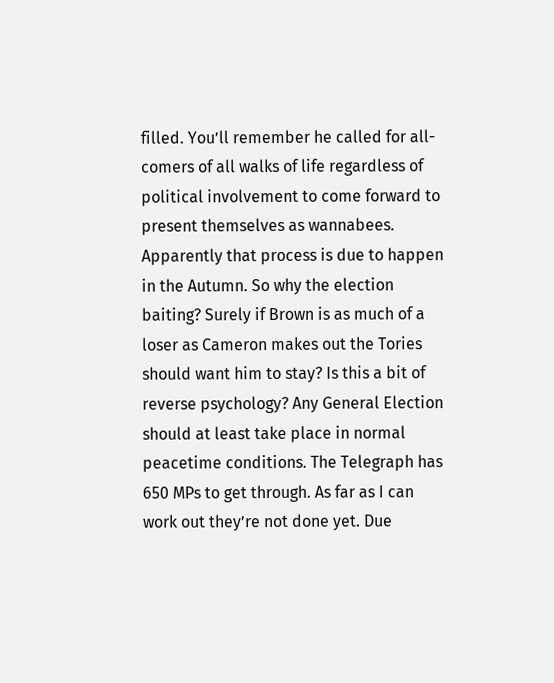filled. You’ll remember he called for all-comers of all walks of life regardless of political involvement to come forward to present themselves as wannabees. Apparently that process is due to happen in the Autumn. So why the election baiting? Surely if Brown is as much of a loser as Cameron makes out the Tories should want him to stay? Is this a bit of reverse psychology? Any General Election should at least take place in normal peacetime conditions. The Telegraph has 650 MPs to get through. As far as I can work out they’re not done yet. Due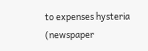to expenses hysteria (newspaper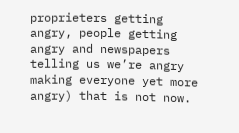proprieters getting angry, people getting angry and newspapers telling us we’re angry making everyone yet more angry) that is not now.